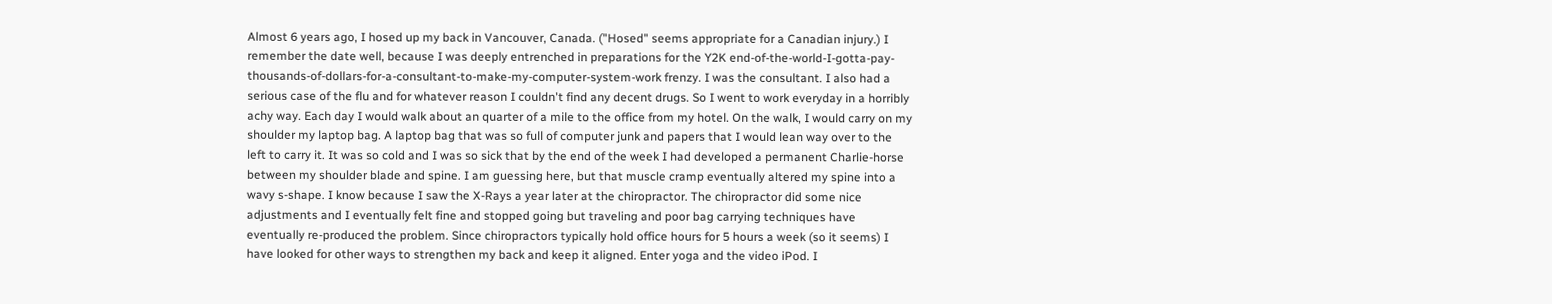Almost 6 years ago, I hosed up my back in Vancouver, Canada. ("Hosed" seems appropriate for a Canadian injury.) I remember the date well, because I was deeply entrenched in preparations for the Y2K end-of-the-world-I-gotta-pay-thousands-of-dollars-for-a-consultant-to-make-my-computer-system-work frenzy. I was the consultant. I also had a serious case of the flu and for whatever reason I couldn't find any decent drugs. So I went to work everyday in a horribly achy way. Each day I would walk about an quarter of a mile to the office from my hotel. On the walk, I would carry on my shoulder my laptop bag. A laptop bag that was so full of computer junk and papers that I would lean way over to the left to carry it. It was so cold and I was so sick that by the end of the week I had developed a permanent Charlie-horse between my shoulder blade and spine. I am guessing here, but that muscle cramp eventually altered my spine into a wavy s-shape. I know because I saw the X-Rays a year later at the chiropractor. The chiropractor did some nice adjustments and I eventually felt fine and stopped going but traveling and poor bag carrying techniques have eventually re-produced the problem. Since chiropractors typically hold office hours for 5 hours a week (so it seems) I have looked for other ways to strengthen my back and keep it aligned. Enter yoga and the video iPod. I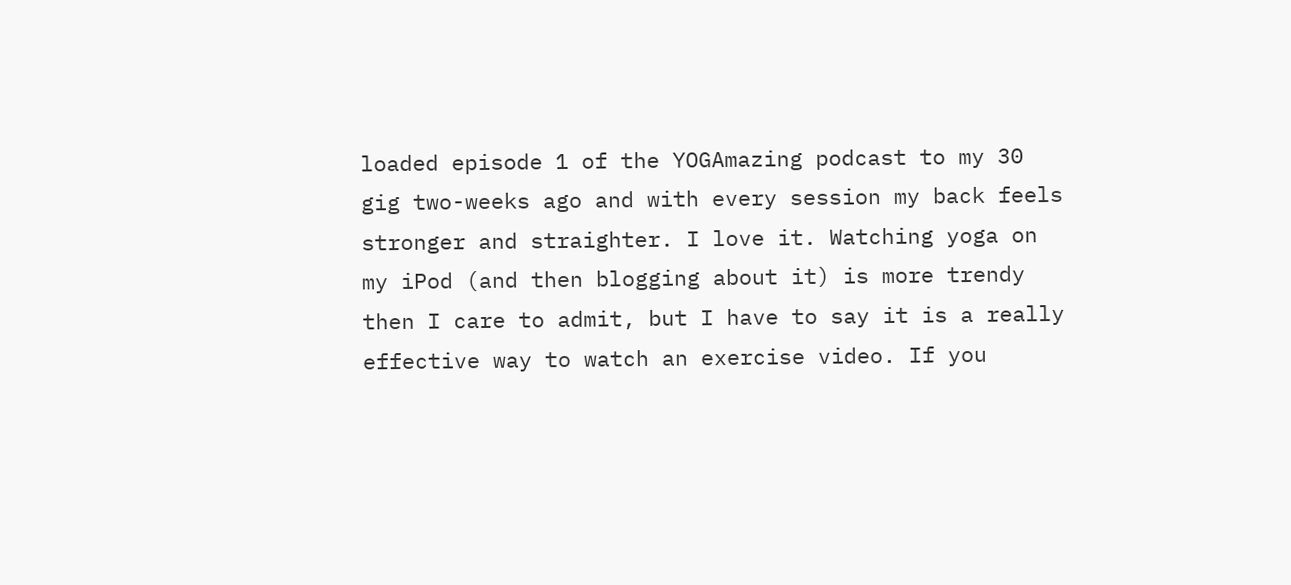loaded episode 1 of the YOGAmazing podcast to my 30 gig two-weeks ago and with every session my back feels stronger and straighter. I love it. Watching yoga on my iPod (and then blogging about it) is more trendy then I care to admit, but I have to say it is a really effective way to watch an exercise video. If you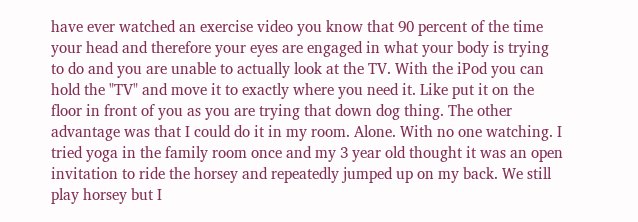have ever watched an exercise video you know that 90 percent of the time your head and therefore your eyes are engaged in what your body is trying to do and you are unable to actually look at the TV. With the iPod you can hold the "TV" and move it to exactly where you need it. Like put it on the floor in front of you as you are trying that down dog thing. The other advantage was that I could do it in my room. Alone. With no one watching. I tried yoga in the family room once and my 3 year old thought it was an open invitation to ride the horsey and repeatedly jumped up on my back. We still play horsey but I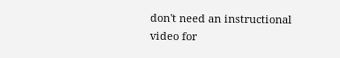don't need an instructional video for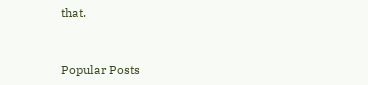that.


Popular Posts